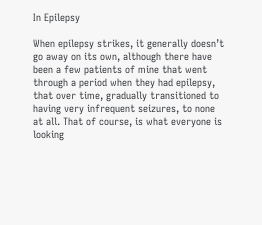In Epilepsy

When epilepsy strikes, it generally doesn’t go away on its own, although there have been a few patients of mine that went through a period when they had epilepsy, that over time, gradually transitioned to having very infrequent seizures, to none at all. That of course, is what everyone is looking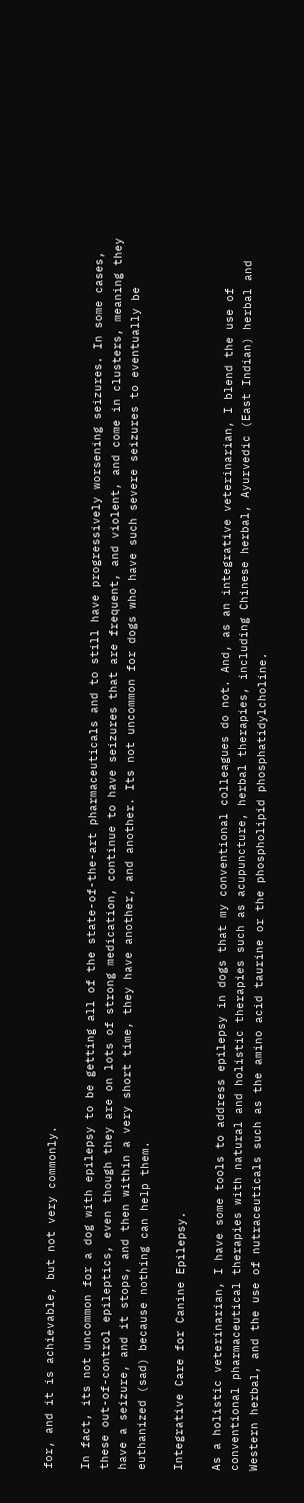for, and it is achievable, but not very commonly.

In fact, its not uncommon for a dog with epilepsy to be getting all of the state-of-the-art pharmaceuticals and to still have progressively worsening seizures. In some cases, these out-of-control epileptics, even though they are on lots of strong medication, continue to have seizures that are frequent, and violent, and come in clusters, meaning they have a seizure, and it stops, and then within a very short time, they have another, and another. Its not uncommon for dogs who have such severe seizures to eventually be euthanized (sad) because nothing can help them.

Integrative Care for Canine Epilepsy.

As a holistic veterinarian, I have some tools to address epilepsy in dogs that my conventional colleagues do not. And, as an integrative veterinarian, I blend the use of conventional pharmaceutical therapies with natural and holistic therapies such as acupuncture, herbal therapies, including Chinese herbal, Ayurvedic (East Indian) herbal and Western herbal, and the use of nutraceuticals such as the amino acid taurine or the phospholipid phosphatidylcholine.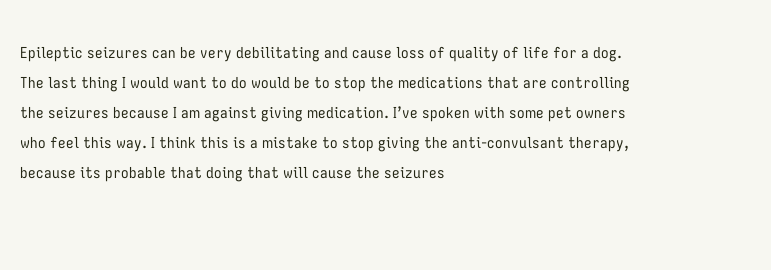Epileptic seizures can be very debilitating and cause loss of quality of life for a dog. The last thing I would want to do would be to stop the medications that are controlling the seizures because I am against giving medication. I’ve spoken with some pet owners who feel this way. I think this is a mistake to stop giving the anti-convulsant therapy, because its probable that doing that will cause the seizures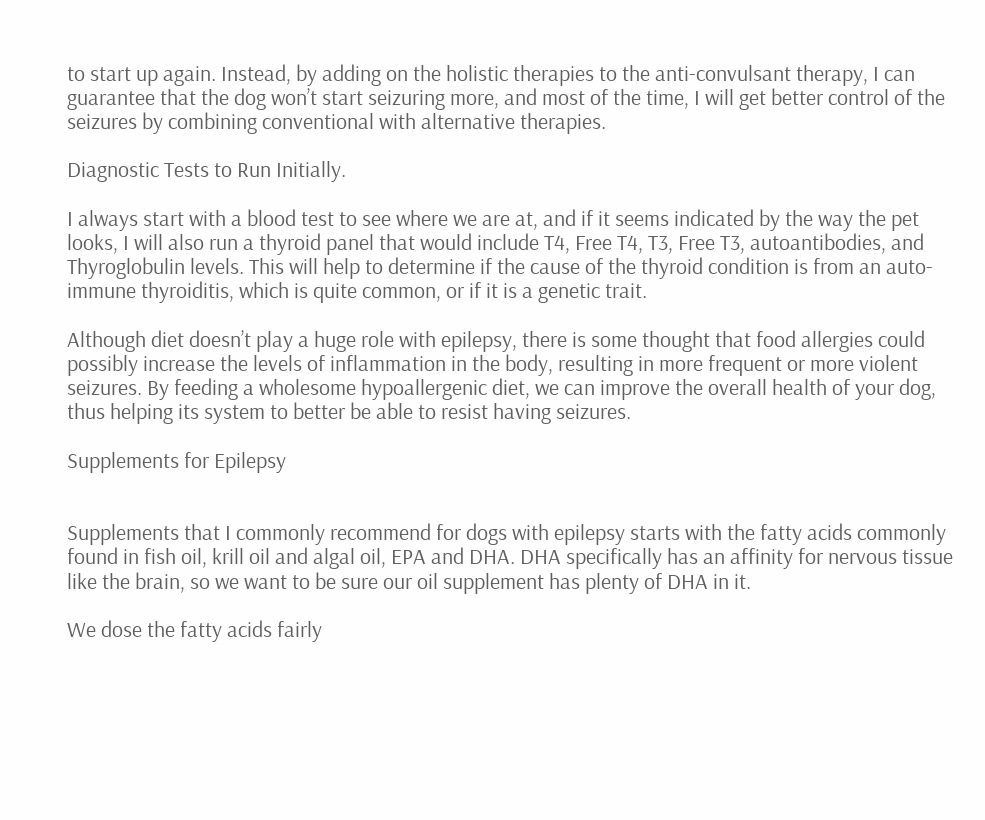to start up again. Instead, by adding on the holistic therapies to the anti-convulsant therapy, I can guarantee that the dog won’t start seizuring more, and most of the time, I will get better control of the seizures by combining conventional with alternative therapies.

Diagnostic Tests to Run Initially.

I always start with a blood test to see where we are at, and if it seems indicated by the way the pet looks, I will also run a thyroid panel that would include T4, Free T4, T3, Free T3, autoantibodies, and Thyroglobulin levels. This will help to determine if the cause of the thyroid condition is from an auto-immune thyroiditis, which is quite common, or if it is a genetic trait.

Although diet doesn’t play a huge role with epilepsy, there is some thought that food allergies could possibly increase the levels of inflammation in the body, resulting in more frequent or more violent seizures. By feeding a wholesome hypoallergenic diet, we can improve the overall health of your dog, thus helping its system to better be able to resist having seizures.

Supplements for Epilepsy


Supplements that I commonly recommend for dogs with epilepsy starts with the fatty acids commonly found in fish oil, krill oil and algal oil, EPA and DHA. DHA specifically has an affinity for nervous tissue like the brain, so we want to be sure our oil supplement has plenty of DHA in it.

We dose the fatty acids fairly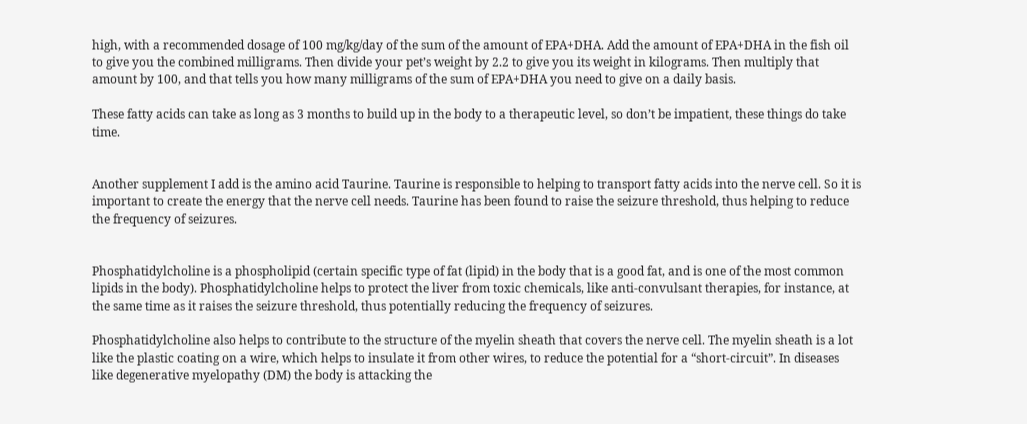high, with a recommended dosage of 100 mg/kg/day of the sum of the amount of EPA+DHA. Add the amount of EPA+DHA in the fish oil to give you the combined milligrams. Then divide your pet’s weight by 2.2 to give you its weight in kilograms. Then multiply that amount by 100, and that tells you how many milligrams of the sum of EPA+DHA you need to give on a daily basis.

These fatty acids can take as long as 3 months to build up in the body to a therapeutic level, so don’t be impatient, these things do take time.


Another supplement I add is the amino acid Taurine. Taurine is responsible to helping to transport fatty acids into the nerve cell. So it is important to create the energy that the nerve cell needs. Taurine has been found to raise the seizure threshold, thus helping to reduce the frequency of seizures.


Phosphatidylcholine is a phospholipid (certain specific type of fat (lipid) in the body that is a good fat, and is one of the most common lipids in the body). Phosphatidylcholine helps to protect the liver from toxic chemicals, like anti-convulsant therapies, for instance, at the same time as it raises the seizure threshold, thus potentially reducing the frequency of seizures.

Phosphatidylcholine also helps to contribute to the structure of the myelin sheath that covers the nerve cell. The myelin sheath is a lot like the plastic coating on a wire, which helps to insulate it from other wires, to reduce the potential for a “short-circuit”. In diseases like degenerative myelopathy (DM) the body is attacking the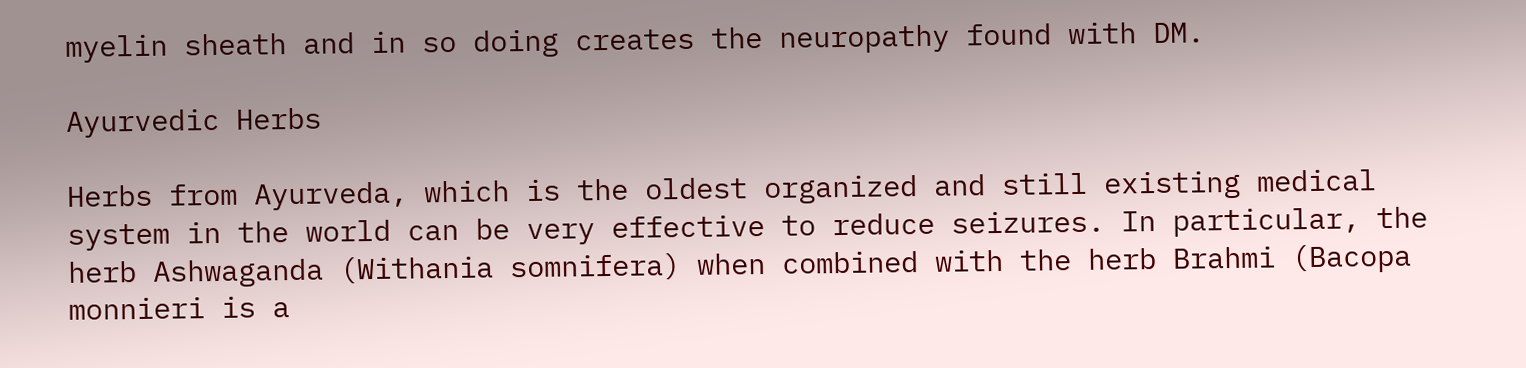myelin sheath and in so doing creates the neuropathy found with DM.

Ayurvedic Herbs

Herbs from Ayurveda, which is the oldest organized and still existing medical system in the world can be very effective to reduce seizures. In particular, the herb Ashwaganda (Withania somnifera) when combined with the herb Brahmi (Bacopa monnieri is a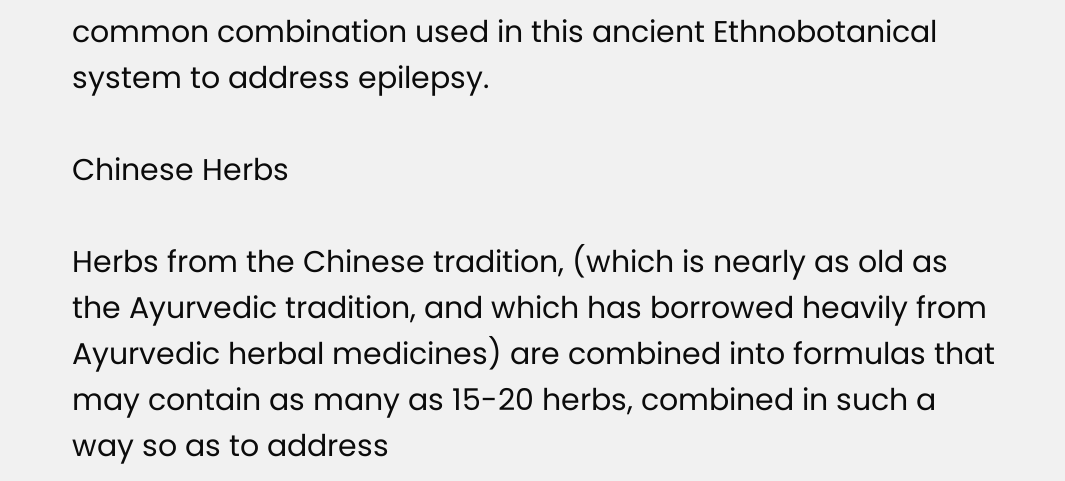common combination used in this ancient Ethnobotanical system to address epilepsy.

Chinese Herbs

Herbs from the Chinese tradition, (which is nearly as old as the Ayurvedic tradition, and which has borrowed heavily from Ayurvedic herbal medicines) are combined into formulas that may contain as many as 15-20 herbs, combined in such a way so as to address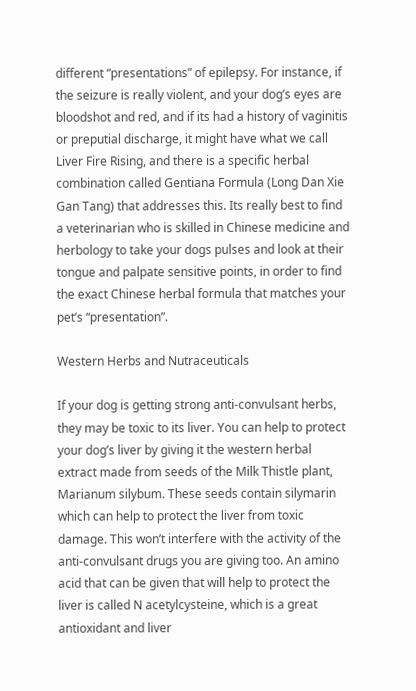different “presentations” of epilepsy. For instance, if the seizure is really violent, and your dog’s eyes are bloodshot and red, and if its had a history of vaginitis or preputial discharge, it might have what we call Liver Fire Rising, and there is a specific herbal combination called Gentiana Formula (Long Dan Xie Gan Tang) that addresses this. Its really best to find a veterinarian who is skilled in Chinese medicine and herbology to take your dogs pulses and look at their tongue and palpate sensitive points, in order to find the exact Chinese herbal formula that matches your pet’s “presentation”.

Western Herbs and Nutraceuticals

If your dog is getting strong anti-convulsant herbs, they may be toxic to its liver. You can help to protect your dog’s liver by giving it the western herbal extract made from seeds of the Milk Thistle plant, Marianum silybum. These seeds contain silymarin which can help to protect the liver from toxic damage. This won’t interfere with the activity of the anti-convulsant drugs you are giving too. An amino acid that can be given that will help to protect the liver is called N acetylcysteine, which is a great antioxidant and liver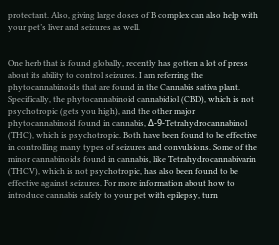protectant. Also, giving large doses of B complex can also help with your pet’s liver and seizures as well.


One herb that is found globally, recently has gotten a lot of press about its ability to control seizures. I am referring the phytocannabinoids that are found in the Cannabis sativa plant. Specifically, the phytocannabinoid cannabidiol (CBD), which is not psychotropic (gets you high), and the other major phytocannabinoid found in cannabis, Δ-9-Tetrahydrocannabinol (THC), which is psychotropic. Both have been found to be effective in controlling many types of seizures and convulsions. Some of the minor cannabinoids found in cannabis, like Tetrahydrocannabivarin (THCV), which is not psychotropic, has also been found to be effective against seizures. For more information about how to introduce cannabis safely to your pet with epilepsy, turn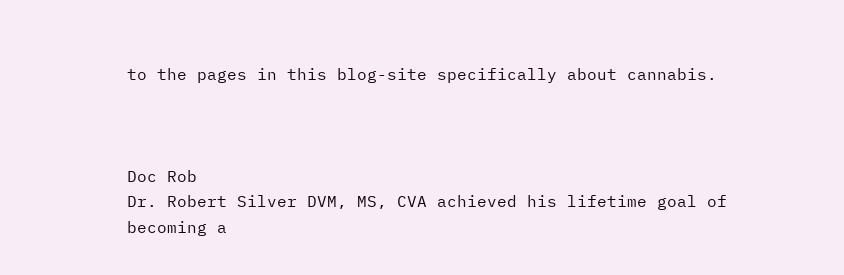to the pages in this blog-site specifically about cannabis.



Doc Rob
Dr. Robert Silver DVM, MS, CVA achieved his lifetime goal of becoming a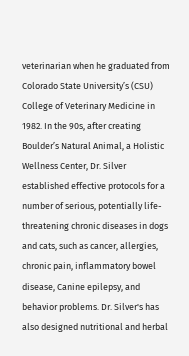veterinarian when he graduated from Colorado State University’s (CSU) College of Veterinary Medicine in 1982. In the 90s, after creating Boulder’s Natural Animal, a Holistic Wellness Center, Dr. Silver established effective protocols for a number of serious, potentially life-threatening chronic diseases in dogs and cats, such as cancer, allergies, chronic pain, inflammatory bowel disease, Canine epilepsy, and behavior problems. Dr. Silver's has also designed nutritional and herbal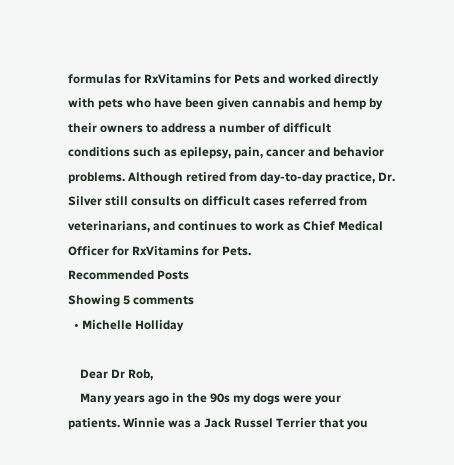formulas for RxVitamins for Pets and worked directly with pets who have been given cannabis and hemp by their owners to address a number of difficult conditions such as epilepsy, pain, cancer and behavior problems. Although retired from day-to-day practice, Dr. Silver still consults on difficult cases referred from veterinarians, and continues to work as Chief Medical Officer for RxVitamins for Pets.
Recommended Posts
Showing 5 comments
  • Michelle Holliday

    Dear Dr Rob,
    Many years ago in the 90s my dogs were your patients. Winnie was a Jack Russel Terrier that you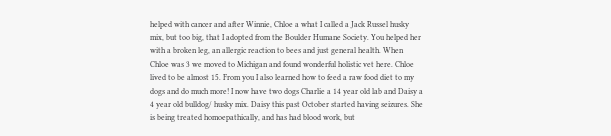helped with cancer and after Winnie, Chloe a what I called a Jack Russel husky mix, but too big, that I adopted from the Boulder Humane Society. You helped her with a broken leg, an allergic reaction to bees and just general health. When Chloe was 3 we moved to Michigan and found wonderful holistic vet here. Chloe lived to be almost 15. From you I also learned how to feed a raw food diet to my dogs and do much more! I now have two dogs Charlie a 14 year old lab and Daisy a 4 year old bulldog/ husky mix. Daisy this past October started having seizures. She is being treated homoepathically, and has had blood work, but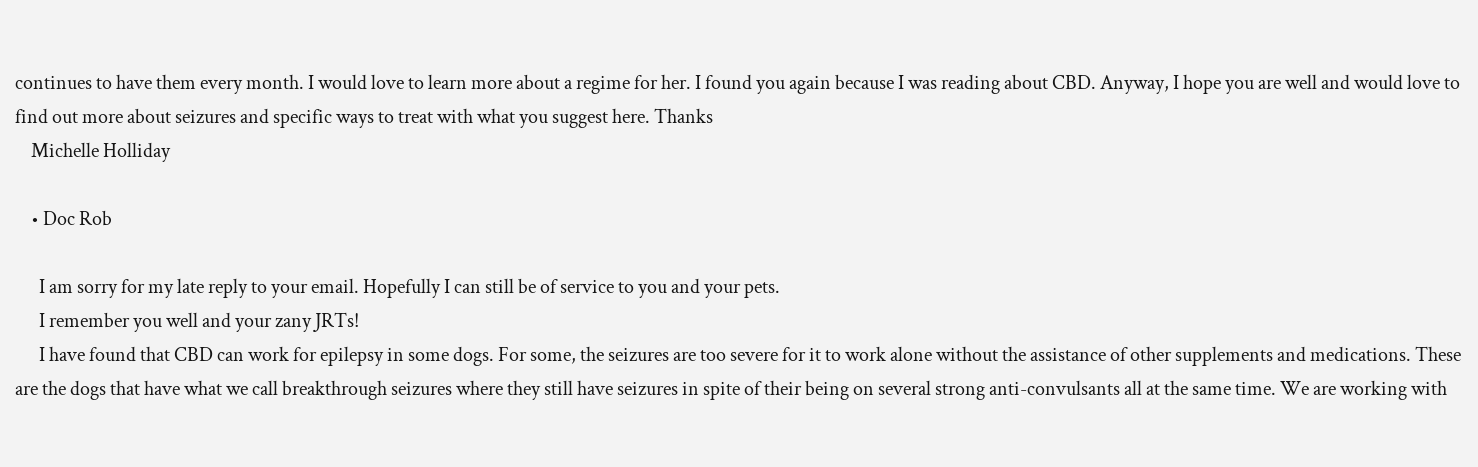continues to have them every month. I would love to learn more about a regime for her. I found you again because I was reading about CBD. Anyway, I hope you are well and would love to find out more about seizures and specific ways to treat with what you suggest here. Thanks
    Michelle Holliday

    • Doc Rob

      I am sorry for my late reply to your email. Hopefully I can still be of service to you and your pets.
      I remember you well and your zany JRTs!
      I have found that CBD can work for epilepsy in some dogs. For some, the seizures are too severe for it to work alone without the assistance of other supplements and medications. These are the dogs that have what we call breakthrough seizures where they still have seizures in spite of their being on several strong anti-convulsants all at the same time. We are working with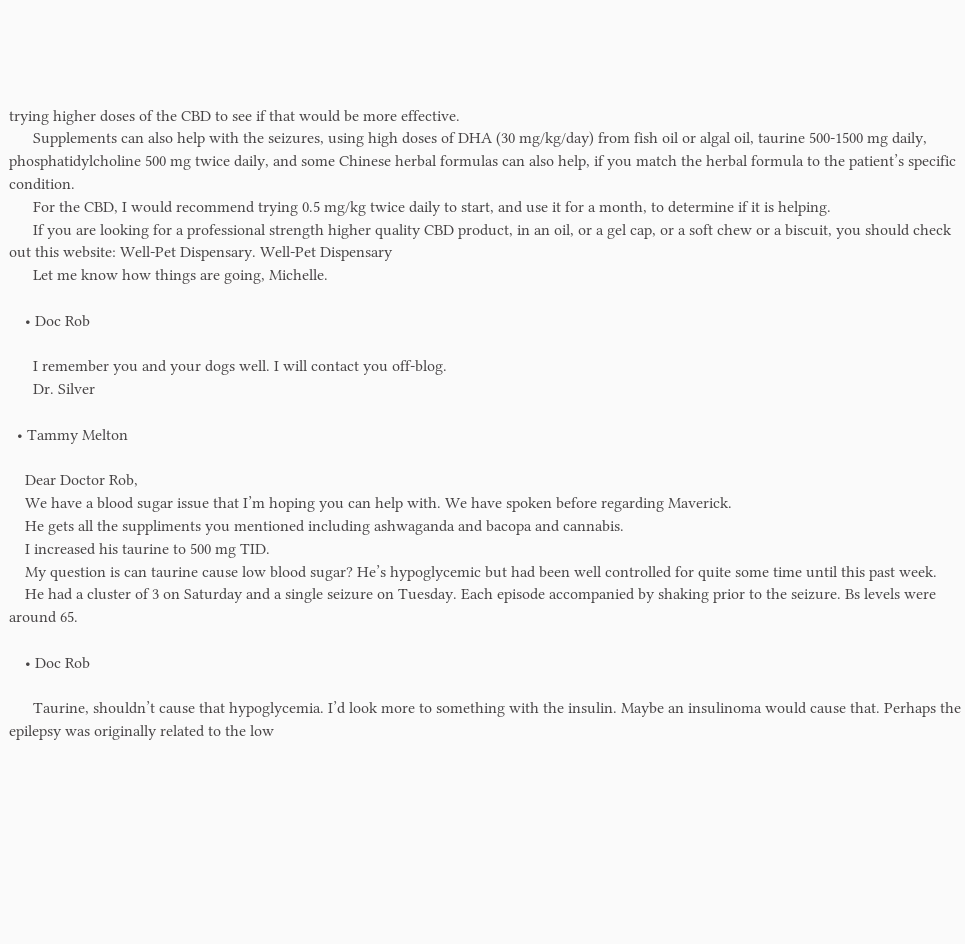trying higher doses of the CBD to see if that would be more effective.
      Supplements can also help with the seizures, using high doses of DHA (30 mg/kg/day) from fish oil or algal oil, taurine 500-1500 mg daily, phosphatidylcholine 500 mg twice daily, and some Chinese herbal formulas can also help, if you match the herbal formula to the patient’s specific condition.
      For the CBD, I would recommend trying 0.5 mg/kg twice daily to start, and use it for a month, to determine if it is helping.
      If you are looking for a professional strength higher quality CBD product, in an oil, or a gel cap, or a soft chew or a biscuit, you should check out this website: Well-Pet Dispensary. Well-Pet Dispensary
      Let me know how things are going, Michelle.

    • Doc Rob

      I remember you and your dogs well. I will contact you off-blog.
      Dr. Silver

  • Tammy Melton

    Dear Doctor Rob,
    We have a blood sugar issue that I’m hoping you can help with. We have spoken before regarding Maverick.
    He gets all the suppliments you mentioned including ashwaganda and bacopa and cannabis.
    I increased his taurine to 500 mg TID.
    My question is can taurine cause low blood sugar? He’s hypoglycemic but had been well controlled for quite some time until this past week.
    He had a cluster of 3 on Saturday and a single seizure on Tuesday. Each episode accompanied by shaking prior to the seizure. Bs levels were around 65.

    • Doc Rob

      Taurine, shouldn’t cause that hypoglycemia. I’d look more to something with the insulin. Maybe an insulinoma would cause that. Perhaps the epilepsy was originally related to the low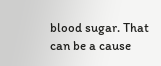blood sugar. That can be a cause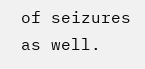of seizures as well.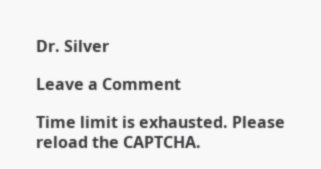Dr. Silver

Leave a Comment

Time limit is exhausted. Please reload the CAPTCHA.